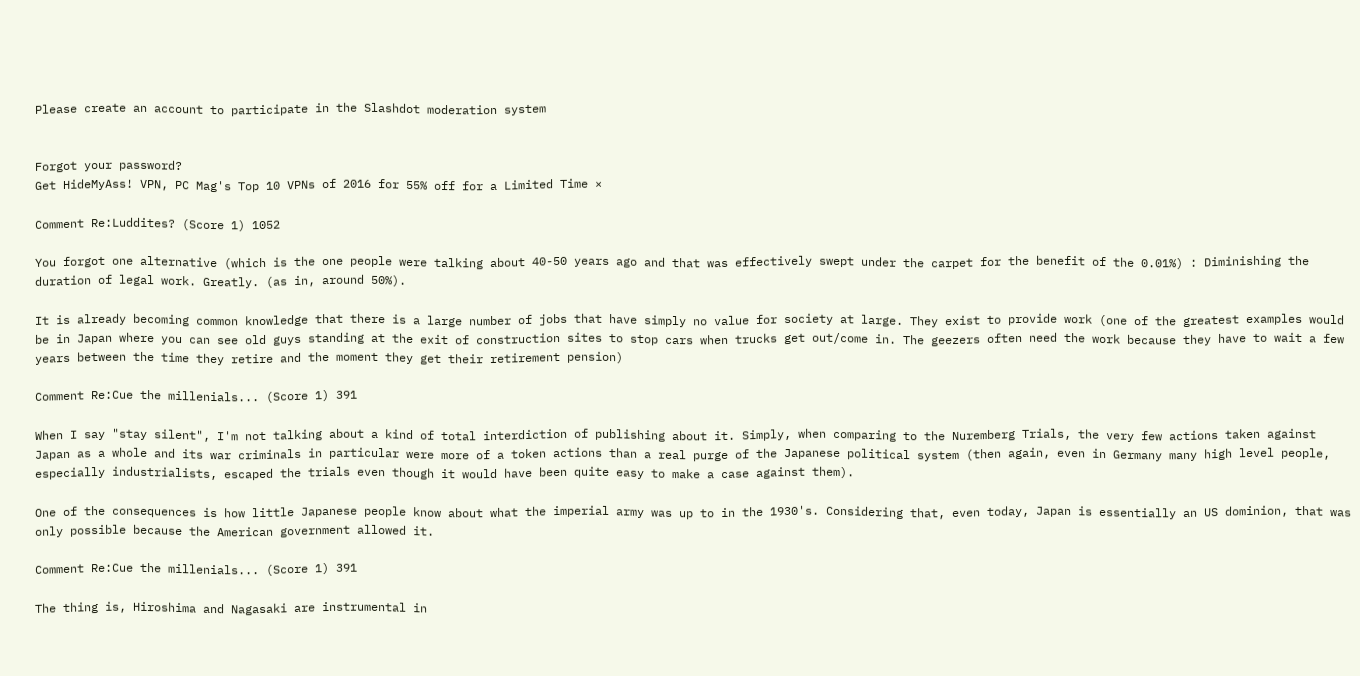Please create an account to participate in the Slashdot moderation system


Forgot your password?
Get HideMyAss! VPN, PC Mag's Top 10 VPNs of 2016 for 55% off for a Limited Time ×

Comment Re:Luddites? (Score 1) 1052

You forgot one alternative (which is the one people were talking about 40-50 years ago and that was effectively swept under the carpet for the benefit of the 0.01%) : Diminishing the duration of legal work. Greatly. (as in, around 50%).

It is already becoming common knowledge that there is a large number of jobs that have simply no value for society at large. They exist to provide work (one of the greatest examples would be in Japan where you can see old guys standing at the exit of construction sites to stop cars when trucks get out/come in. The geezers often need the work because they have to wait a few years between the time they retire and the moment they get their retirement pension)

Comment Re:Cue the millenials... (Score 1) 391

When I say "stay silent", I'm not talking about a kind of total interdiction of publishing about it. Simply, when comparing to the Nuremberg Trials, the very few actions taken against Japan as a whole and its war criminals in particular were more of a token actions than a real purge of the Japanese political system (then again, even in Germany many high level people, especially industrialists, escaped the trials even though it would have been quite easy to make a case against them).

One of the consequences is how little Japanese people know about what the imperial army was up to in the 1930's. Considering that, even today, Japan is essentially an US dominion, that was only possible because the American government allowed it.

Comment Re:Cue the millenials... (Score 1) 391

The thing is, Hiroshima and Nagasaki are instrumental in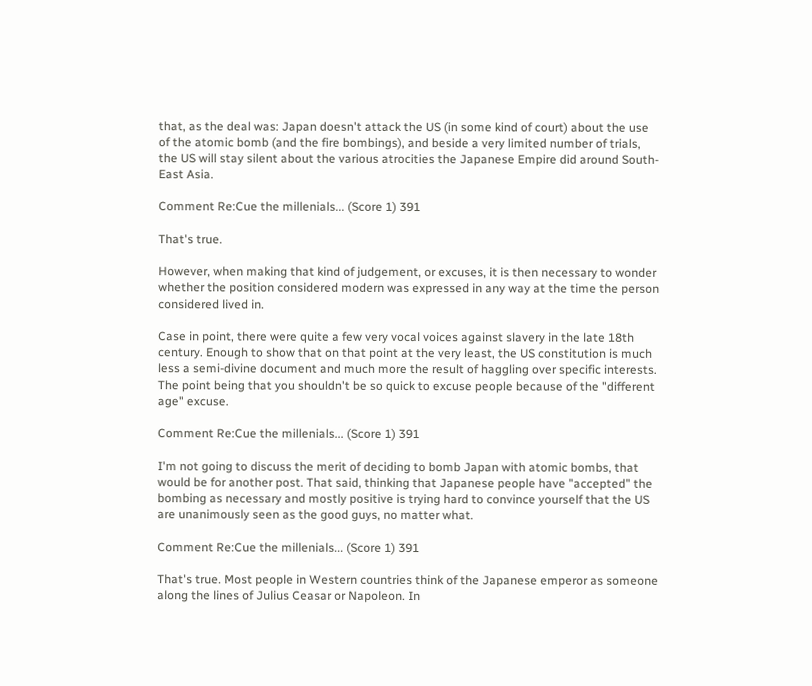that, as the deal was: Japan doesn't attack the US (in some kind of court) about the use of the atomic bomb (and the fire bombings), and beside a very limited number of trials, the US will stay silent about the various atrocities the Japanese Empire did around South-East Asia.

Comment Re:Cue the millenials... (Score 1) 391

That's true.

However, when making that kind of judgement, or excuses, it is then necessary to wonder whether the position considered modern was expressed in any way at the time the person considered lived in.

Case in point, there were quite a few very vocal voices against slavery in the late 18th century. Enough to show that on that point at the very least, the US constitution is much less a semi-divine document and much more the result of haggling over specific interests. The point being that you shouldn't be so quick to excuse people because of the "different age" excuse.

Comment Re:Cue the millenials... (Score 1) 391

I'm not going to discuss the merit of deciding to bomb Japan with atomic bombs, that would be for another post. That said, thinking that Japanese people have "accepted" the bombing as necessary and mostly positive is trying hard to convince yourself that the US are unanimously seen as the good guys, no matter what.

Comment Re:Cue the millenials... (Score 1) 391

That's true. Most people in Western countries think of the Japanese emperor as someone along the lines of Julius Ceasar or Napoleon. In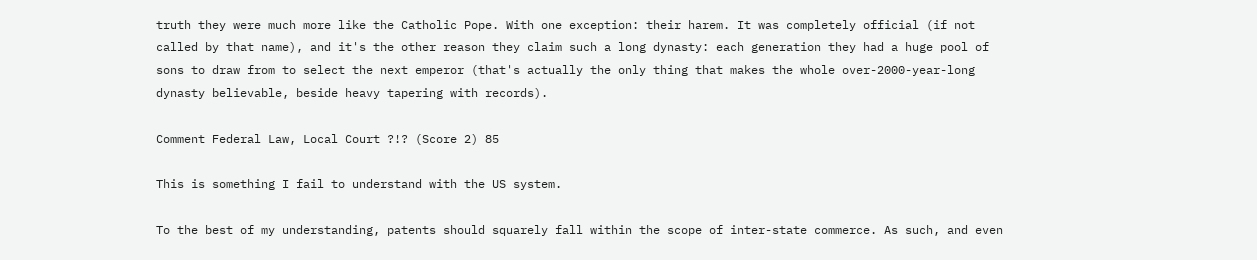truth they were much more like the Catholic Pope. With one exception: their harem. It was completely official (if not called by that name), and it's the other reason they claim such a long dynasty: each generation they had a huge pool of sons to draw from to select the next emperor (that's actually the only thing that makes the whole over-2000-year-long dynasty believable, beside heavy tapering with records).

Comment Federal Law, Local Court ?!? (Score 2) 85

This is something I fail to understand with the US system.

To the best of my understanding, patents should squarely fall within the scope of inter-state commerce. As such, and even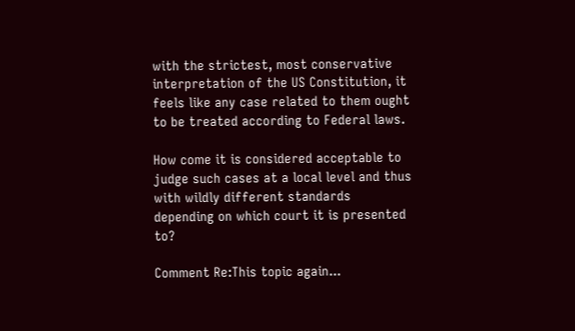with the strictest, most conservative interpretation of the US Constitution, it feels like any case related to them ought to be treated according to Federal laws.

How come it is considered acceptable to judge such cases at a local level and thus with wildly different standards depending on which court it is presented to?

Comment Re:This topic again...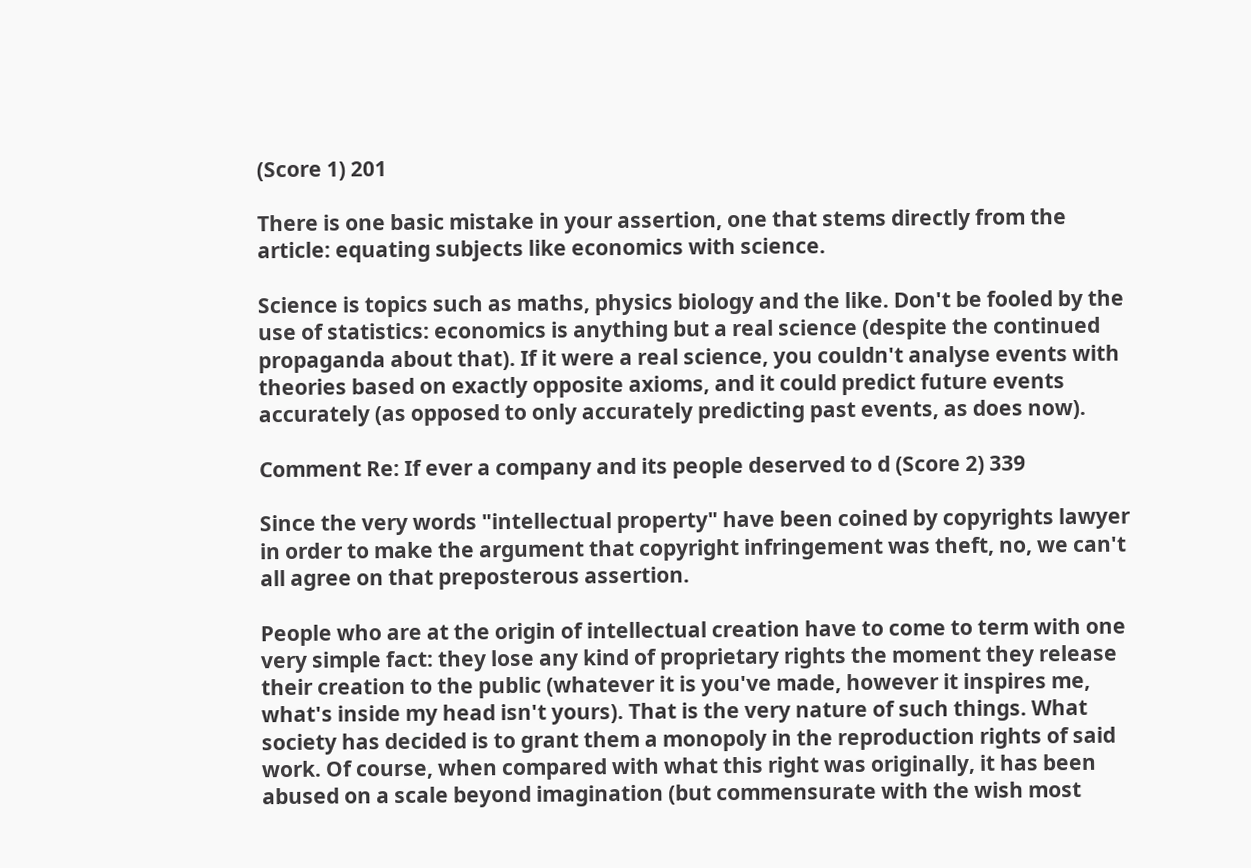(Score 1) 201

There is one basic mistake in your assertion, one that stems directly from the article: equating subjects like economics with science.

Science is topics such as maths, physics biology and the like. Don't be fooled by the use of statistics: economics is anything but a real science (despite the continued propaganda about that). If it were a real science, you couldn't analyse events with theories based on exactly opposite axioms, and it could predict future events accurately (as opposed to only accurately predicting past events, as does now).

Comment Re: If ever a company and its people deserved to d (Score 2) 339

Since the very words "intellectual property" have been coined by copyrights lawyer in order to make the argument that copyright infringement was theft, no, we can't all agree on that preposterous assertion.

People who are at the origin of intellectual creation have to come to term with one very simple fact: they lose any kind of proprietary rights the moment they release their creation to the public (whatever it is you've made, however it inspires me, what's inside my head isn't yours). That is the very nature of such things. What society has decided is to grant them a monopoly in the reproduction rights of said work. Of course, when compared with what this right was originally, it has been abused on a scale beyond imagination (but commensurate with the wish most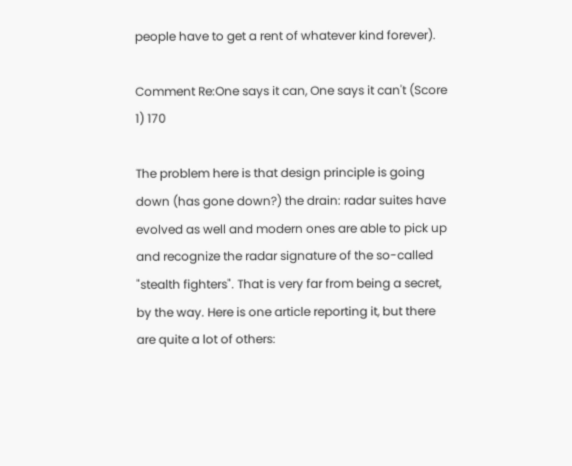people have to get a rent of whatever kind forever).

Comment Re:One says it can, One says it can't (Score 1) 170

The problem here is that design principle is going down (has gone down?) the drain: radar suites have evolved as well and modern ones are able to pick up and recognize the radar signature of the so-called "stealth fighters". That is very far from being a secret, by the way. Here is one article reporting it, but there are quite a lot of others: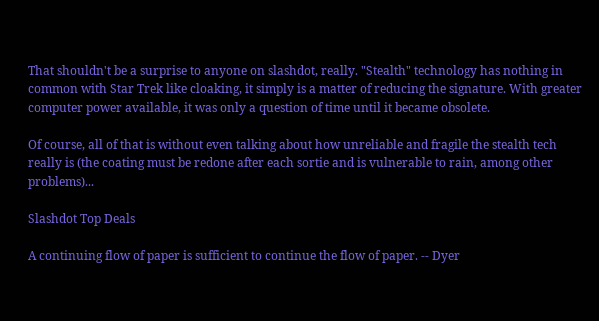That shouldn't be a surprise to anyone on slashdot, really. "Stealth" technology has nothing in common with Star Trek like cloaking, it simply is a matter of reducing the signature. With greater computer power available, it was only a question of time until it became obsolete.

Of course, all of that is without even talking about how unreliable and fragile the stealth tech really is (the coating must be redone after each sortie and is vulnerable to rain, among other problems)...

Slashdot Top Deals

A continuing flow of paper is sufficient to continue the flow of paper. -- Dyer